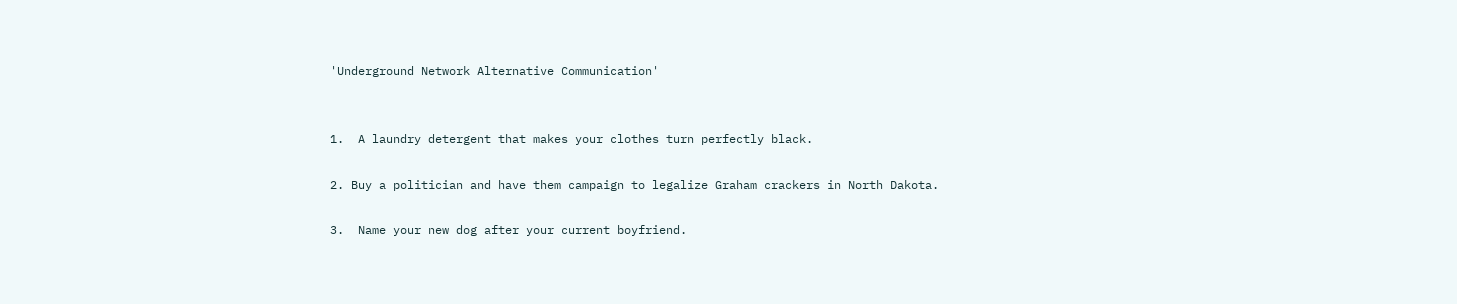'Underground Network Alternative Communication'


1.  A laundry detergent that makes your clothes turn perfectly black.

2. Buy a politician and have them campaign to legalize Graham crackers in North Dakota.

3.  Name your new dog after your current boyfriend.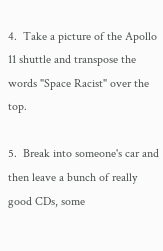4.  Take a picture of the Apollo 11 shuttle and transpose the words "Space Racist" over the top.

5.  Break into someone's car and then leave a bunch of really good CDs, some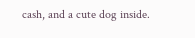cash, and a cute dog inside.